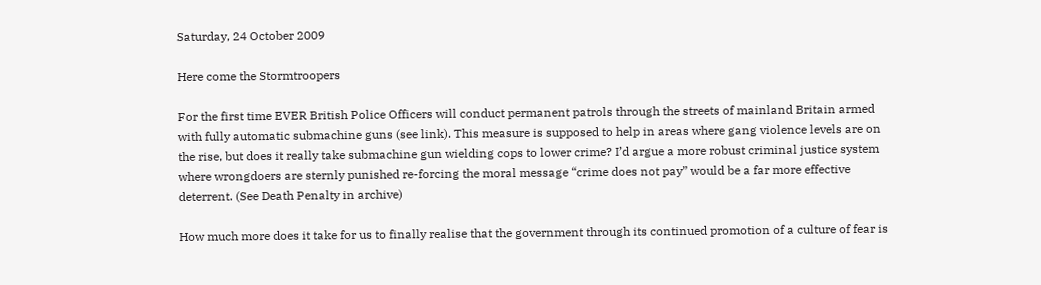Saturday, 24 October 2009

Here come the Stormtroopers

For the first time EVER British Police Officers will conduct permanent patrols through the streets of mainland Britain armed with fully automatic submachine guns (see link). This measure is supposed to help in areas where gang violence levels are on the rise, but does it really take submachine gun wielding cops to lower crime? I’d argue a more robust criminal justice system where wrongdoers are sternly punished re-forcing the moral message “crime does not pay” would be a far more effective deterrent. (See Death Penalty in archive)

How much more does it take for us to finally realise that the government through its continued promotion of a culture of fear is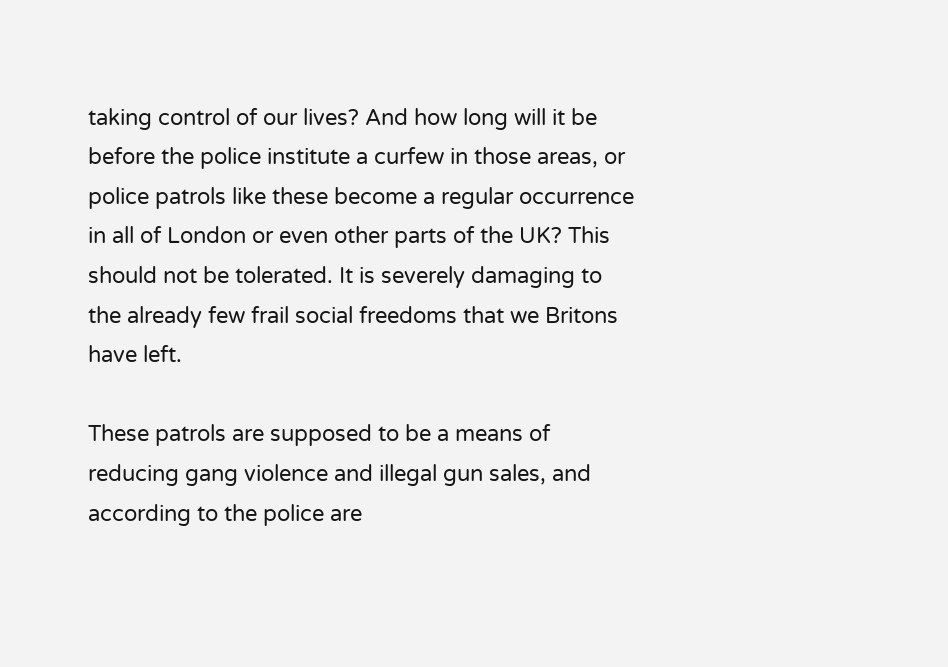taking control of our lives? And how long will it be before the police institute a curfew in those areas, or police patrols like these become a regular occurrence in all of London or even other parts of the UK? This should not be tolerated. It is severely damaging to the already few frail social freedoms that we Britons have left.

These patrols are supposed to be a means of reducing gang violence and illegal gun sales, and according to the police are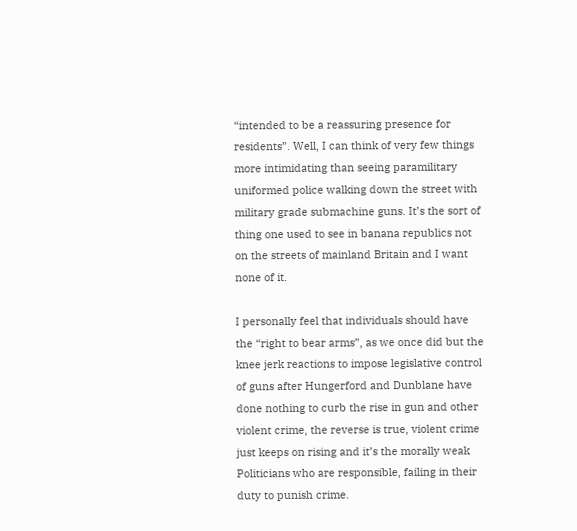“intended to be a reassuring presence for residents”. Well, I can think of very few things more intimidating than seeing paramilitary uniformed police walking down the street with military grade submachine guns. It’s the sort of thing one used to see in banana republics not on the streets of mainland Britain and I want none of it.

I personally feel that individuals should have the “right to bear arms”, as we once did but the knee jerk reactions to impose legislative control of guns after Hungerford and Dunblane have done nothing to curb the rise in gun and other violent crime, the reverse is true, violent crime just keeps on rising and it’s the morally weak Politicians who are responsible, failing in their duty to punish crime.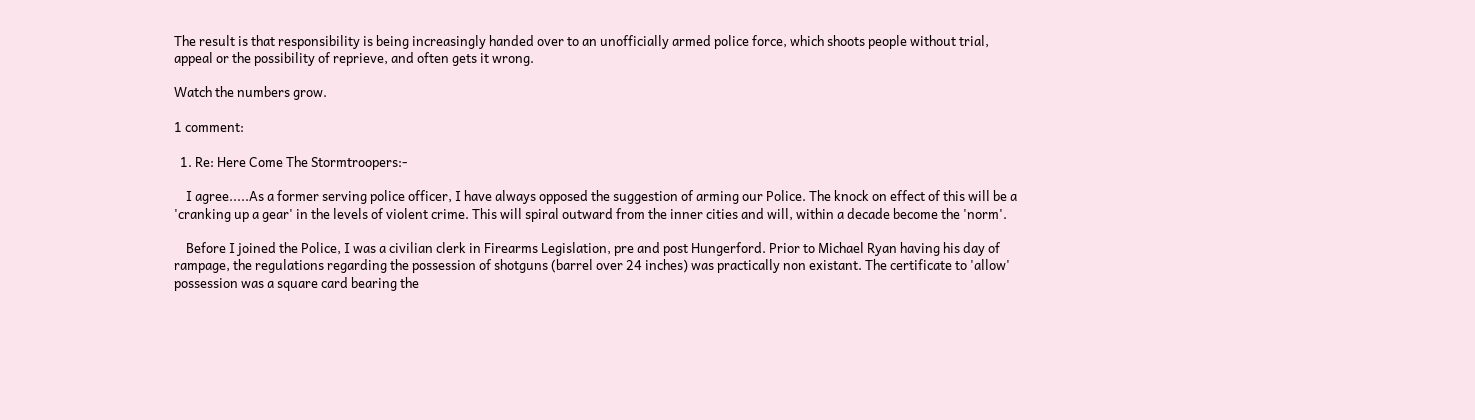The result is that responsibility is being increasingly handed over to an unofficially armed police force, which shoots people without trial, appeal or the possibility of reprieve, and often gets it wrong.

Watch the numbers grow.

1 comment:

  1. Re: Here Come The Stormtroopers:-

    I agree.....As a former serving police officer, I have always opposed the suggestion of arming our Police. The knock on effect of this will be a 'cranking up a gear' in the levels of violent crime. This will spiral outward from the inner cities and will, within a decade become the 'norm'.

    Before I joined the Police, I was a civilian clerk in Firearms Legislation, pre and post Hungerford. Prior to Michael Ryan having his day of rampage, the regulations regarding the possession of shotguns (barrel over 24 inches) was practically non existant. The certificate to 'allow' possession was a square card bearing the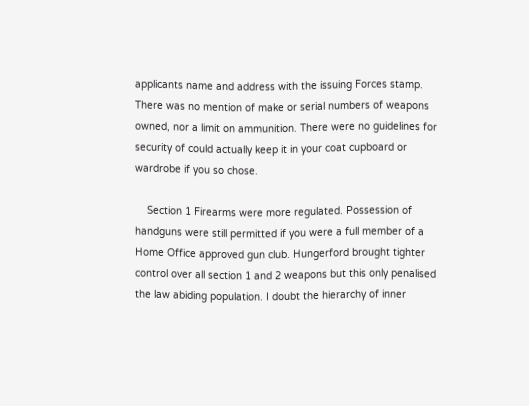applicants name and address with the issuing Forces stamp. There was no mention of make or serial numbers of weapons owned, nor a limit on ammunition. There were no guidelines for security of could actually keep it in your coat cupboard or wardrobe if you so chose.

    Section 1 Firearms were more regulated. Possession of handguns were still permitted if you were a full member of a Home Office approved gun club. Hungerford brought tighter control over all section 1 and 2 weapons but this only penalised the law abiding population. I doubt the hierarchy of inner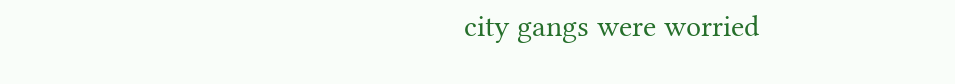city gangs were worried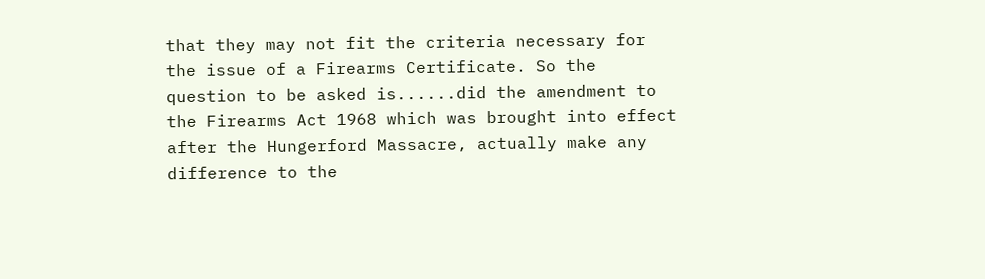that they may not fit the criteria necessary for the issue of a Firearms Certificate. So the question to be asked is......did the amendment to the Firearms Act 1968 which was brought into effect after the Hungerford Massacre, actually make any difference to the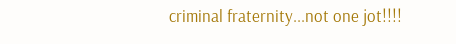criminal fraternity...not one jot!!!!